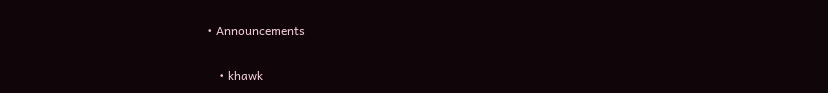• Announcements

    • khawk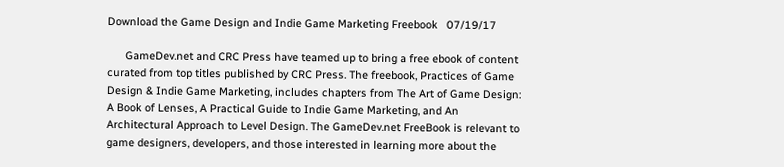Download the Game Design and Indie Game Marketing Freebook   07/19/17

      GameDev.net and CRC Press have teamed up to bring a free ebook of content curated from top titles published by CRC Press. The freebook, Practices of Game Design & Indie Game Marketing, includes chapters from The Art of Game Design: A Book of Lenses, A Practical Guide to Indie Game Marketing, and An Architectural Approach to Level Design. The GameDev.net FreeBook is relevant to game designers, developers, and those interested in learning more about the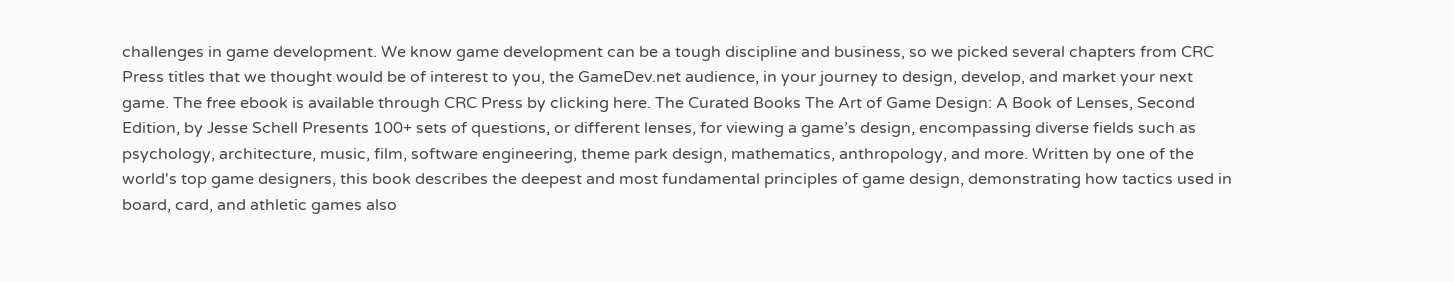challenges in game development. We know game development can be a tough discipline and business, so we picked several chapters from CRC Press titles that we thought would be of interest to you, the GameDev.net audience, in your journey to design, develop, and market your next game. The free ebook is available through CRC Press by clicking here. The Curated Books The Art of Game Design: A Book of Lenses, Second Edition, by Jesse Schell Presents 100+ sets of questions, or different lenses, for viewing a game’s design, encompassing diverse fields such as psychology, architecture, music, film, software engineering, theme park design, mathematics, anthropology, and more. Written by one of the world's top game designers, this book describes the deepest and most fundamental principles of game design, demonstrating how tactics used in board, card, and athletic games also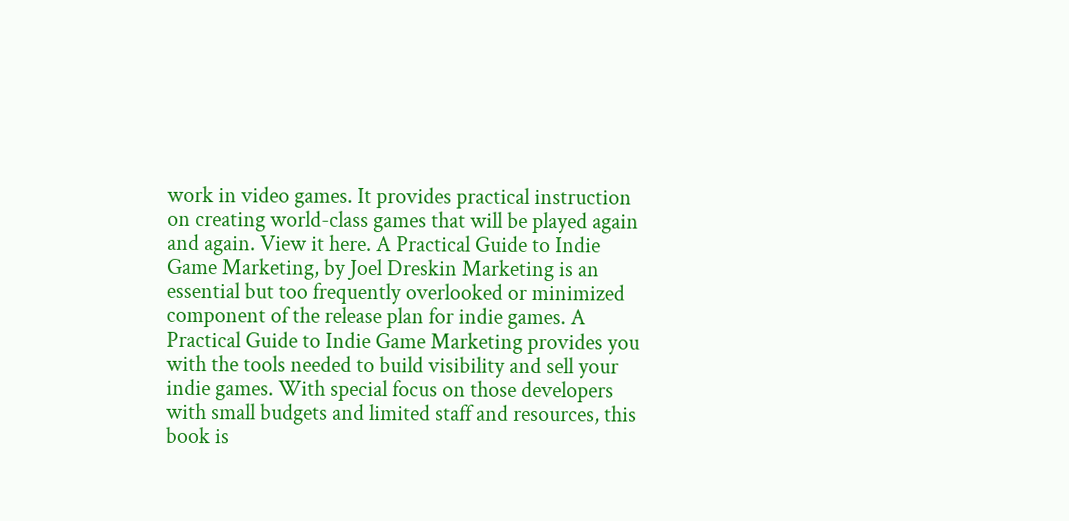work in video games. It provides practical instruction on creating world-class games that will be played again and again. View it here. A Practical Guide to Indie Game Marketing, by Joel Dreskin Marketing is an essential but too frequently overlooked or minimized component of the release plan for indie games. A Practical Guide to Indie Game Marketing provides you with the tools needed to build visibility and sell your indie games. With special focus on those developers with small budgets and limited staff and resources, this book is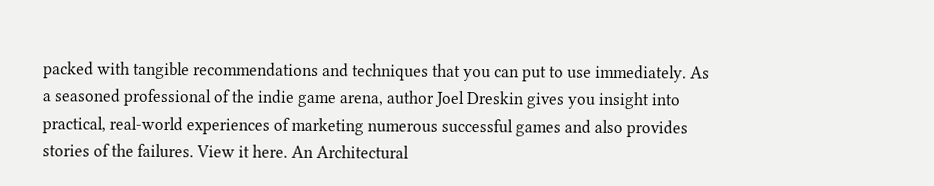packed with tangible recommendations and techniques that you can put to use immediately. As a seasoned professional of the indie game arena, author Joel Dreskin gives you insight into practical, real-world experiences of marketing numerous successful games and also provides stories of the failures. View it here. An Architectural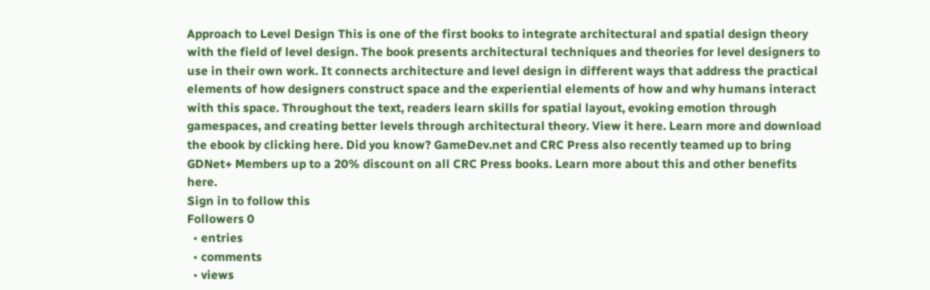Approach to Level Design This is one of the first books to integrate architectural and spatial design theory with the field of level design. The book presents architectural techniques and theories for level designers to use in their own work. It connects architecture and level design in different ways that address the practical elements of how designers construct space and the experiential elements of how and why humans interact with this space. Throughout the text, readers learn skills for spatial layout, evoking emotion through gamespaces, and creating better levels through architectural theory. View it here. Learn more and download the ebook by clicking here. Did you know? GameDev.net and CRC Press also recently teamed up to bring GDNet+ Members up to a 20% discount on all CRC Press books. Learn more about this and other benefits here.
Sign in to follow this
Followers 0
  • entries
  • comments
  • views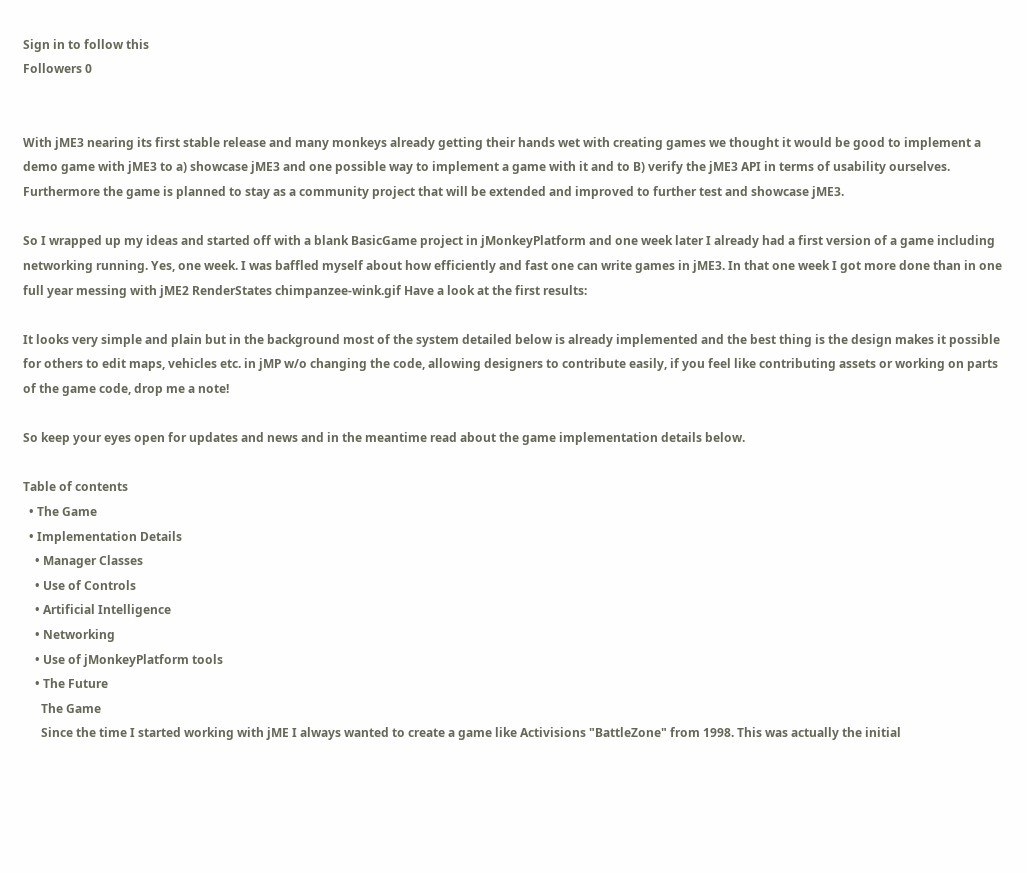Sign in to follow this
Followers 0


With jME3 nearing its first stable release and many monkeys already getting their hands wet with creating games we thought it would be good to implement a demo game with jME3 to a) showcase jME3 and one possible way to implement a game with it and to B) verify the jME3 API in terms of usability ourselves. Furthermore the game is planned to stay as a community project that will be extended and improved to further test and showcase jME3.

So I wrapped up my ideas and started off with a blank BasicGame project in jMonkeyPlatform and one week later I already had a first version of a game including networking running. Yes, one week. I was baffled myself about how efficiently and fast one can write games in jME3. In that one week I got more done than in one full year messing with jME2 RenderStates chimpanzee-wink.gif Have a look at the first results:

It looks very simple and plain but in the background most of the system detailed below is already implemented and the best thing is the design makes it possible for others to edit maps, vehicles etc. in jMP w/o changing the code, allowing designers to contribute easily, if you feel like contributing assets or working on parts of the game code, drop me a note!

So keep your eyes open for updates and news and in the meantime read about the game implementation details below.

Table of contents
  • The Game
  • Implementation Details
    • Manager Classes
    • Use of Controls
    • Artificial Intelligence
    • Networking
    • Use of jMonkeyPlatform tools
    • The Future
      The Game
      Since the time I started working with jME I always wanted to create a game like Activisions "BattleZone" from 1998. This was actually the initial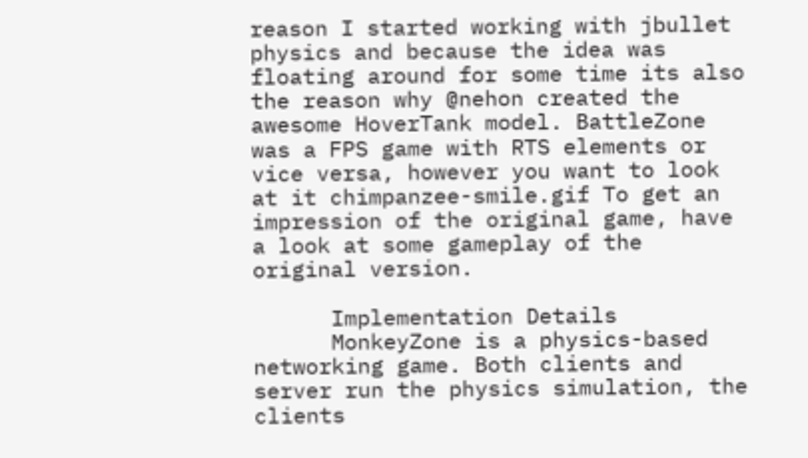reason I started working with jbullet physics and because the idea was floating around for some time its also the reason why @nehon created the awesome HoverTank model. BattleZone was a FPS game with RTS elements or vice versa, however you want to look at it chimpanzee-smile.gif To get an impression of the original game, have a look at some gameplay of the original version.

      Implementation Details
      MonkeyZone is a physics-based networking game. Both clients and server run the physics simulation, the clients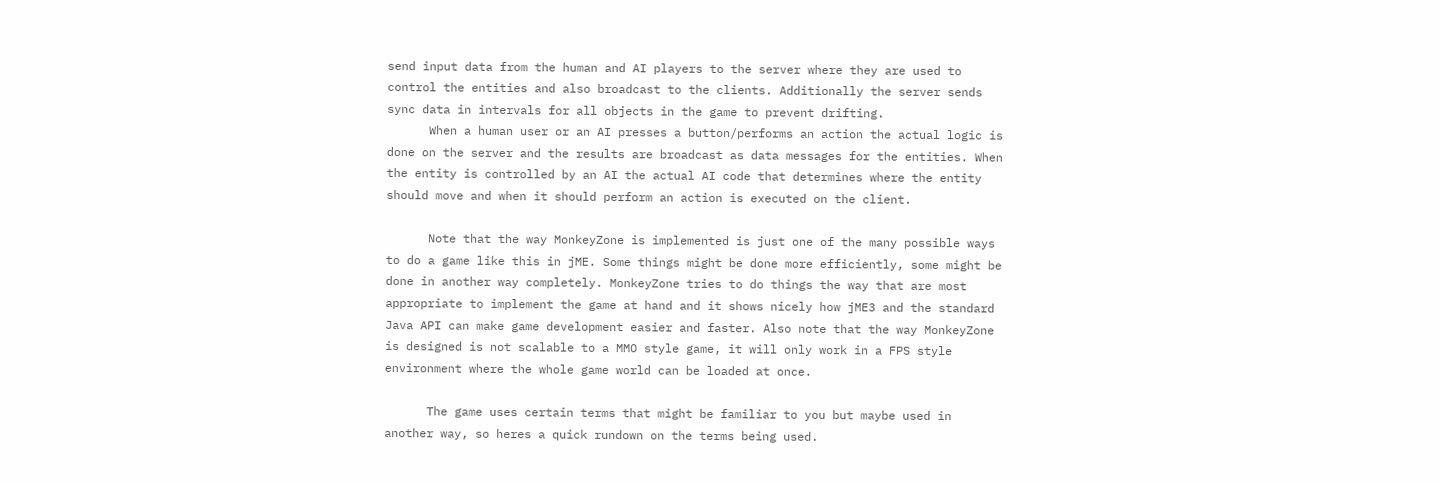send input data from the human and AI players to the server where they are used to control the entities and also broadcast to the clients. Additionally the server sends sync data in intervals for all objects in the game to prevent drifting.
      When a human user or an AI presses a button/performs an action the actual logic is done on the server and the results are broadcast as data messages for the entities. When the entity is controlled by an AI the actual AI code that determines where the entity should move and when it should perform an action is executed on the client.

      Note that the way MonkeyZone is implemented is just one of the many possible ways to do a game like this in jME. Some things might be done more efficiently, some might be done in another way completely. MonkeyZone tries to do things the way that are most appropriate to implement the game at hand and it shows nicely how jME3 and the standard Java API can make game development easier and faster. Also note that the way MonkeyZone is designed is not scalable to a MMO style game, it will only work in a FPS style environment where the whole game world can be loaded at once.

      The game uses certain terms that might be familiar to you but maybe used in another way, so heres a quick rundown on the terms being used.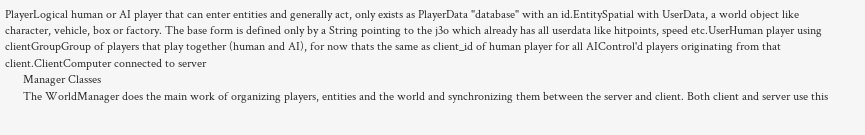PlayerLogical human or AI player that can enter entities and generally act, only exists as PlayerData "database" with an id.EntitySpatial with UserData, a world object like character, vehicle, box or factory. The base form is defined only by a String pointing to the j3o which already has all userdata like hitpoints, speed etc.UserHuman player using clientGroupGroup of players that play together (human and AI), for now thats the same as client_id of human player for all AIControl'd players originating from that client.ClientComputer connected to server
      Manager Classes
      The WorldManager does the main work of organizing players, entities and the world and synchronizing them between the server and client. Both client and server use this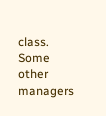class. Some other managers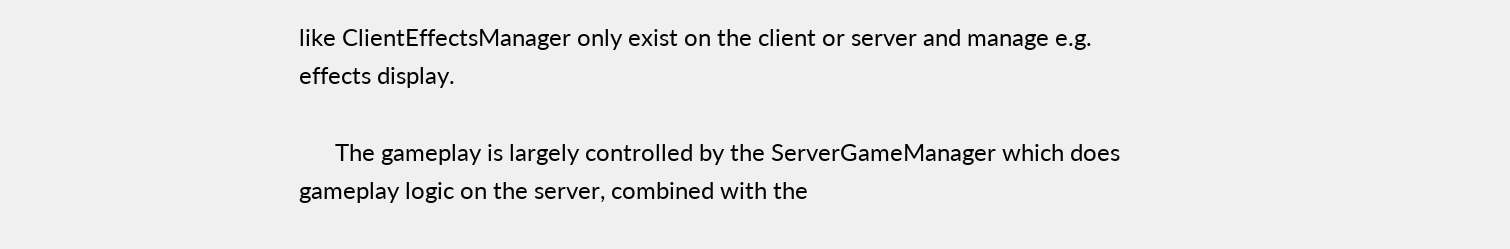like ClientEffectsManager only exist on the client or server and manage e.g. effects display.

      The gameplay is largely controlled by the ServerGameManager which does gameplay logic on the server, combined with the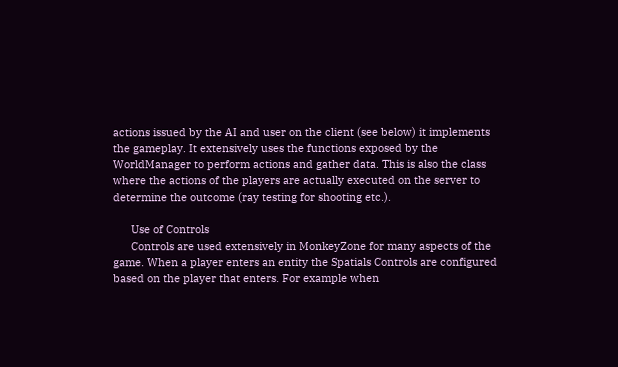actions issued by the AI and user on the client (see below) it implements the gameplay. It extensively uses the functions exposed by the WorldManager to perform actions and gather data. This is also the class where the actions of the players are actually executed on the server to determine the outcome (ray testing for shooting etc.).

      Use of Controls
      Controls are used extensively in MonkeyZone for many aspects of the game. When a player enters an entity the Spatials Controls are configured based on the player that enters. For example when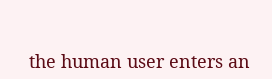the human user enters an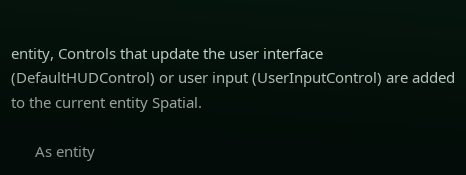entity, Controls that update the user interface (DefaultHUDControl) or user input (UserInputControl) are added to the current entity Spatial.

      As entity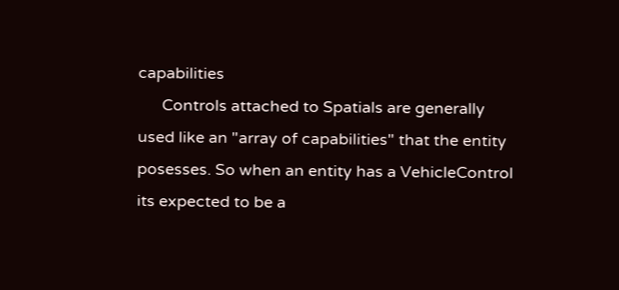capabilities
      Controls attached to Spatials are generally used like an "array of capabilities" that the entity posesses. So when an entity has a VehicleControl its expected to be a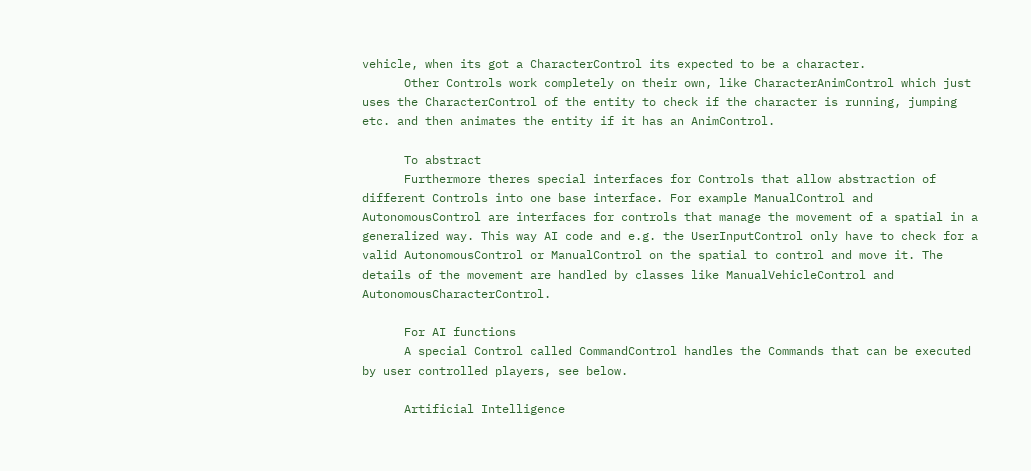vehicle, when its got a CharacterControl its expected to be a character.
      Other Controls work completely on their own, like CharacterAnimControl which just uses the CharacterControl of the entity to check if the character is running, jumping etc. and then animates the entity if it has an AnimControl.

      To abstract
      Furthermore theres special interfaces for Controls that allow abstraction of different Controls into one base interface. For example ManualControl and AutonomousControl are interfaces for controls that manage the movement of a spatial in a generalized way. This way AI code and e.g. the UserInputControl only have to check for a valid AutonomousControl or ManualControl on the spatial to control and move it. The details of the movement are handled by classes like ManualVehicleControl and AutonomousCharacterControl.

      For AI functions
      A special Control called CommandControl handles the Commands that can be executed by user controlled players, see below.

      Artificial Intelligence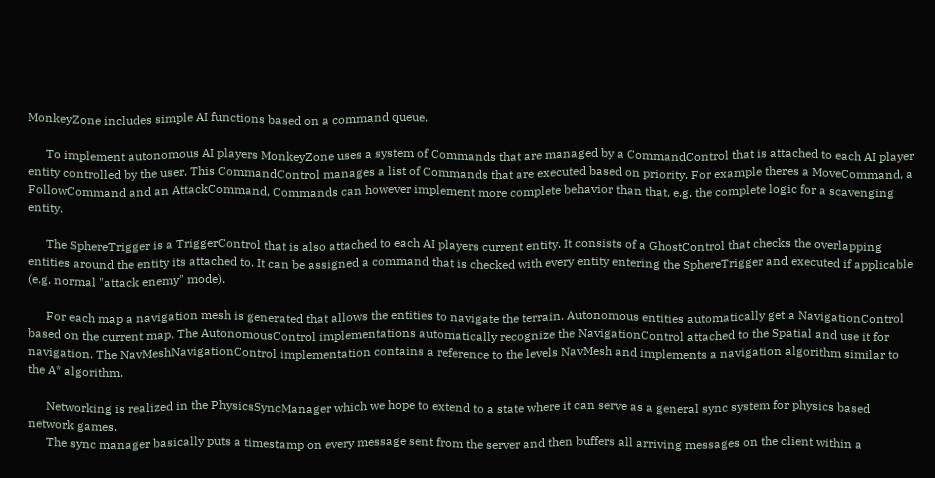MonkeyZone includes simple AI functions based on a command queue.

      To implement autonomous AI players MonkeyZone uses a system of Commands that are managed by a CommandControl that is attached to each AI player entity controlled by the user. This CommandControl manages a list of Commands that are executed based on priority. For example theres a MoveCommand, a FollowCommand and an AttackCommand, Commands can however implement more complete behavior than that, e.g. the complete logic for a scavenging entity.

      The SphereTrigger is a TriggerControl that is also attached to each AI players current entity. It consists of a GhostControl that checks the overlapping entities around the entity its attached to. It can be assigned a command that is checked with every entity entering the SphereTrigger and executed if applicable (e.g. normal "attack enemy" mode).

      For each map a navigation mesh is generated that allows the entities to navigate the terrain. Autonomous entities automatically get a NavigationControl based on the current map. The AutonomousControl implementations automatically recognize the NavigationControl attached to the Spatial and use it for navigation. The NavMeshNavigationControl implementation contains a reference to the levels NavMesh and implements a navigation algorithm similar to the A* algorithm.

      Networking is realized in the PhysicsSyncManager which we hope to extend to a state where it can serve as a general sync system for physics based network games.
      The sync manager basically puts a timestamp on every message sent from the server and then buffers all arriving messages on the client within a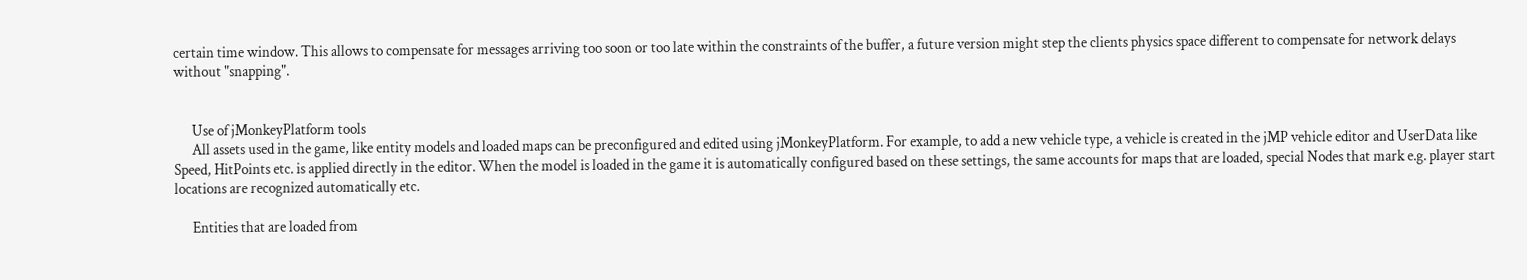certain time window. This allows to compensate for messages arriving too soon or too late within the constraints of the buffer, a future version might step the clients physics space different to compensate for network delays without "snapping".


      Use of jMonkeyPlatform tools
      All assets used in the game, like entity models and loaded maps can be preconfigured and edited using jMonkeyPlatform. For example, to add a new vehicle type, a vehicle is created in the jMP vehicle editor and UserData like Speed, HitPoints etc. is applied directly in the editor. When the model is loaded in the game it is automatically configured based on these settings, the same accounts for maps that are loaded, special Nodes that mark e.g. player start locations are recognized automatically etc.

      Entities that are loaded from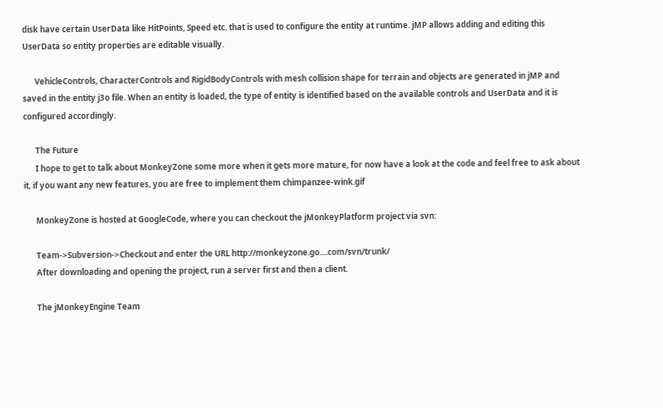disk have certain UserData like HitPoints, Speed etc. that is used to configure the entity at runtime. jMP allows adding and editing this UserData so entity properties are editable visually.

      VehicleControls, CharacterControls and RigidBodyControls with mesh collision shape for terrain and objects are generated in jMP and saved in the entity j3o file. When an entity is loaded, the type of entity is identified based on the available controls and UserData and it is configured accordingly.

      The Future
      I hope to get to talk about MonkeyZone some more when it gets more mature, for now have a look at the code and feel free to ask about it, if you want any new features, you are free to implement them chimpanzee-wink.gif

      MonkeyZone is hosted at GoogleCode, where you can checkout the jMonkeyPlatform project via svn:

      Team->Subversion->Checkout and enter the URL http://monkeyzone.go....com/svn/trunk/
      After downloading and opening the project, run a server first and then a client.

      The jMonkeyEngine Team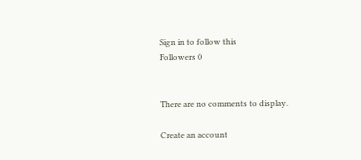Sign in to follow this
Followers 0


There are no comments to display.

Create an account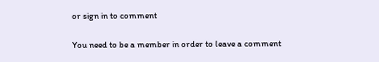or sign in to comment

You need to be a member in order to leave a comment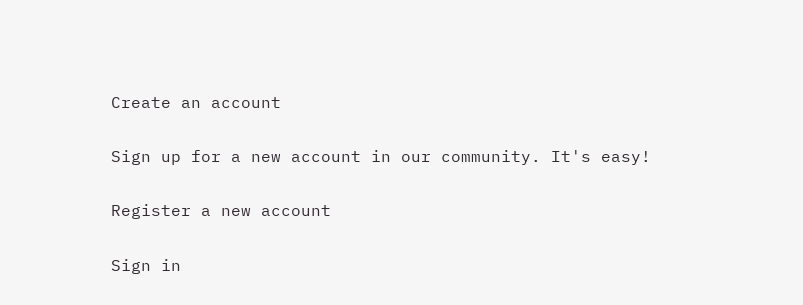Create an account

Sign up for a new account in our community. It's easy!

Register a new account

Sign in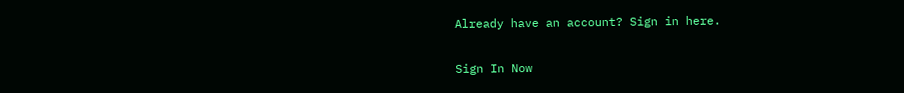Already have an account? Sign in here.

Sign In Now